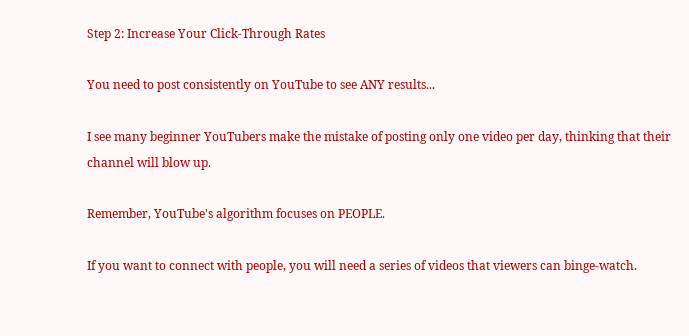Step 2: Increase Your Click-Through Rates

You need to post consistently on YouTube to see ANY results...

I see many beginner YouTubers make the mistake of posting only one video per day, thinking that their channel will blow up.

Remember, YouTube's algorithm focuses on PEOPLE.

If you want to connect with people, you will need a series of videos that viewers can binge-watch.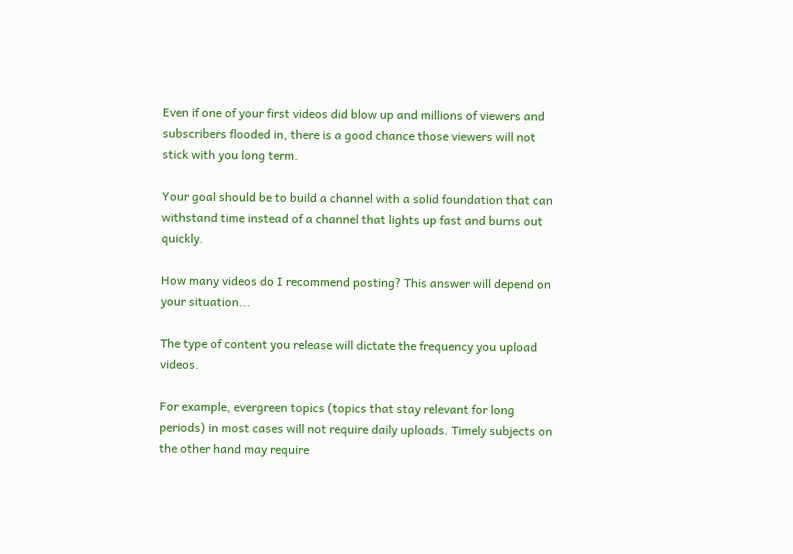Even if one of your first videos did blow up and millions of viewers and subscribers flooded in, there is a good chance those viewers will not stick with you long term.

Your goal should be to build a channel with a solid foundation that can withstand time instead of a channel that lights up fast and burns out quickly.

How many videos do I recommend posting? This answer will depend on your situation...

The type of content you release will dictate the frequency you upload videos.

For example, evergreen topics (topics that stay relevant for long periods) in most cases will not require daily uploads. Timely subjects on the other hand may require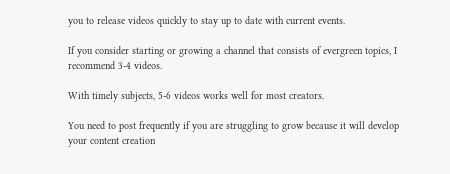you to release videos quickly to stay up to date with current events.

If you consider starting or growing a channel that consists of evergreen topics, I recommend 3-4 videos.

With timely subjects, 5-6 videos works well for most creators.

You need to post frequently if you are struggling to grow because it will develop your content creation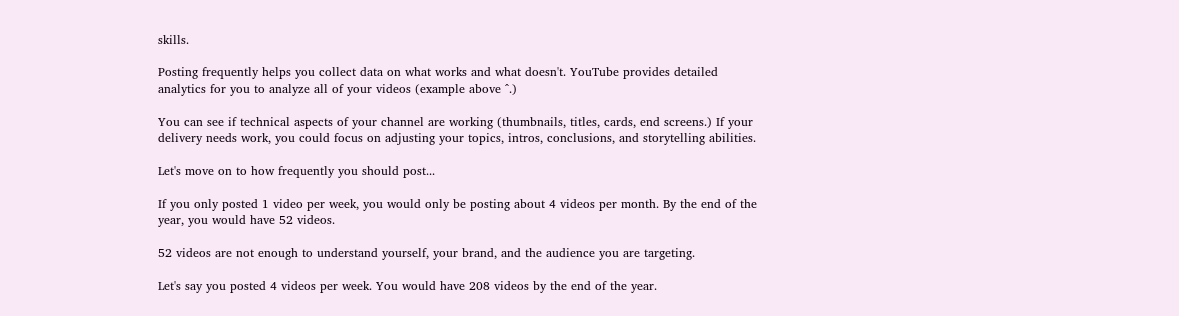skills.

Posting frequently helps you collect data on what works and what doesn't. YouTube provides detailed analytics for you to analyze all of your videos (example above ^.)

You can see if technical aspects of your channel are working (thumbnails, titles, cards, end screens.) If your delivery needs work, you could focus on adjusting your topics, intros, conclusions, and storytelling abilities.

Let's move on to how frequently you should post...

If you only posted 1 video per week, you would only be posting about 4 videos per month. By the end of the year, you would have 52 videos.

52 videos are not enough to understand yourself, your brand, and the audience you are targeting.

Let's say you posted 4 videos per week. You would have 208 videos by the end of the year.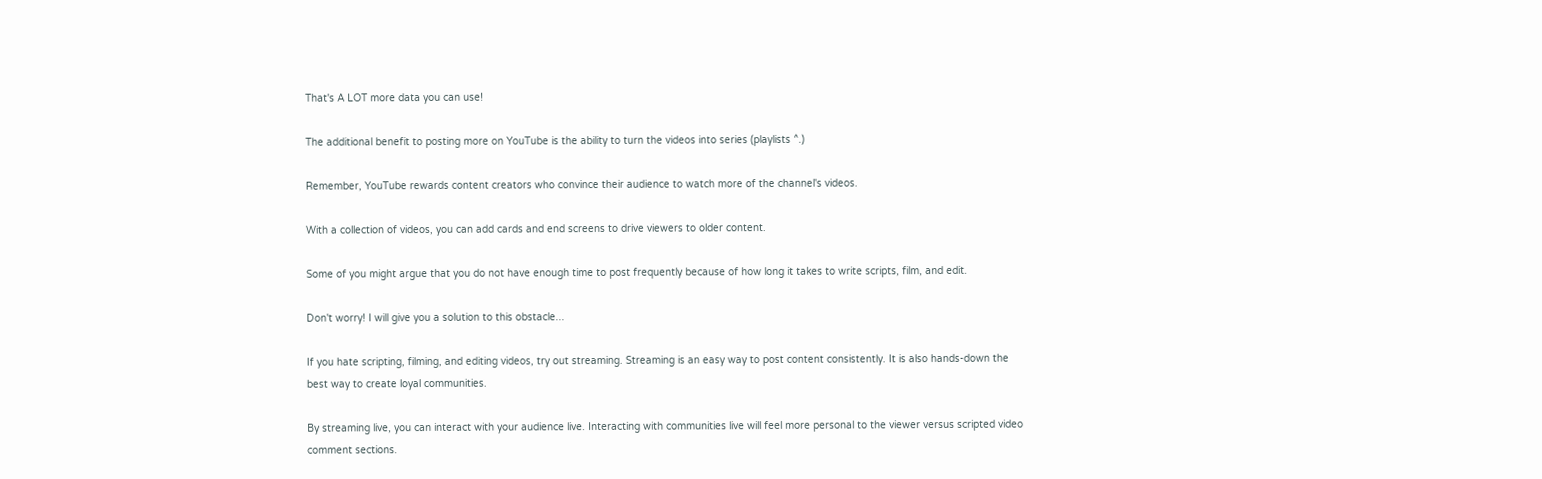That's A LOT more data you can use!

The additional benefit to posting more on YouTube is the ability to turn the videos into series (playlists ^.)

Remember, YouTube rewards content creators who convince their audience to watch more of the channel's videos.

With a collection of videos, you can add cards and end screens to drive viewers to older content.

Some of you might argue that you do not have enough time to post frequently because of how long it takes to write scripts, film, and edit.

Don't worry! I will give you a solution to this obstacle...

If you hate scripting, filming, and editing videos, try out streaming. Streaming is an easy way to post content consistently. It is also hands-down the best way to create loyal communities.

By streaming live, you can interact with your audience live. Interacting with communities live will feel more personal to the viewer versus scripted video comment sections.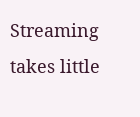Streaming takes little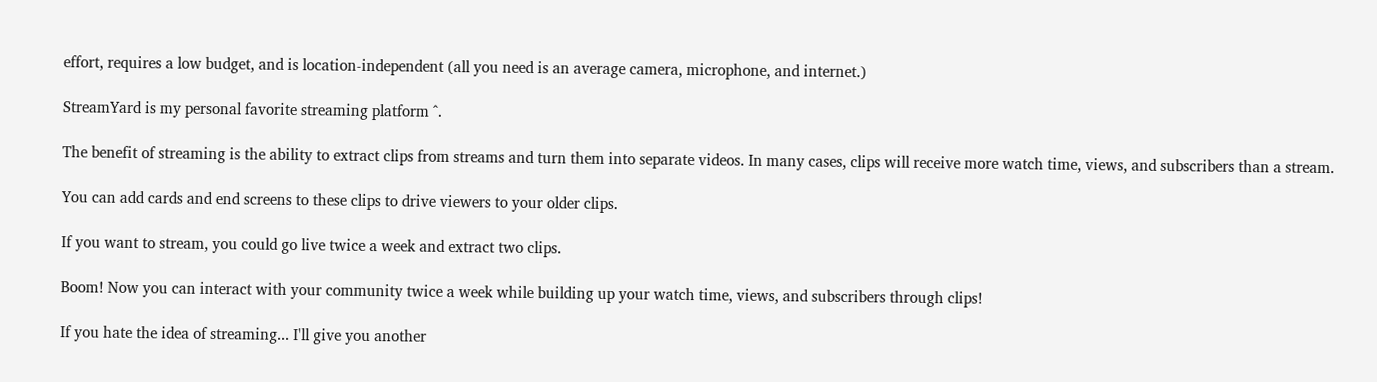effort, requires a low budget, and is location-independent (all you need is an average camera, microphone, and internet.)

StreamYard is my personal favorite streaming platform ^.

The benefit of streaming is the ability to extract clips from streams and turn them into separate videos. In many cases, clips will receive more watch time, views, and subscribers than a stream.

You can add cards and end screens to these clips to drive viewers to your older clips.

If you want to stream, you could go live twice a week and extract two clips.

Boom! Now you can interact with your community twice a week while building up your watch time, views, and subscribers through clips!

If you hate the idea of streaming... I'll give you another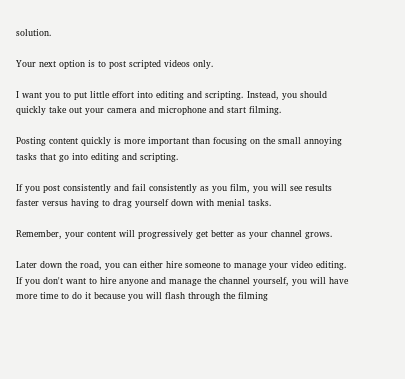solution.

Your next option is to post scripted videos only.

I want you to put little effort into editing and scripting. Instead, you should quickly take out your camera and microphone and start filming.

Posting content quickly is more important than focusing on the small annoying tasks that go into editing and scripting.

If you post consistently and fail consistently as you film, you will see results faster versus having to drag yourself down with menial tasks.

Remember, your content will progressively get better as your channel grows.

Later down the road, you can either hire someone to manage your video editing. If you don't want to hire anyone and manage the channel yourself, you will have more time to do it because you will flash through the filming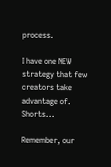process.

I have one NEW strategy that few creators take advantage of. Shorts...

Remember, our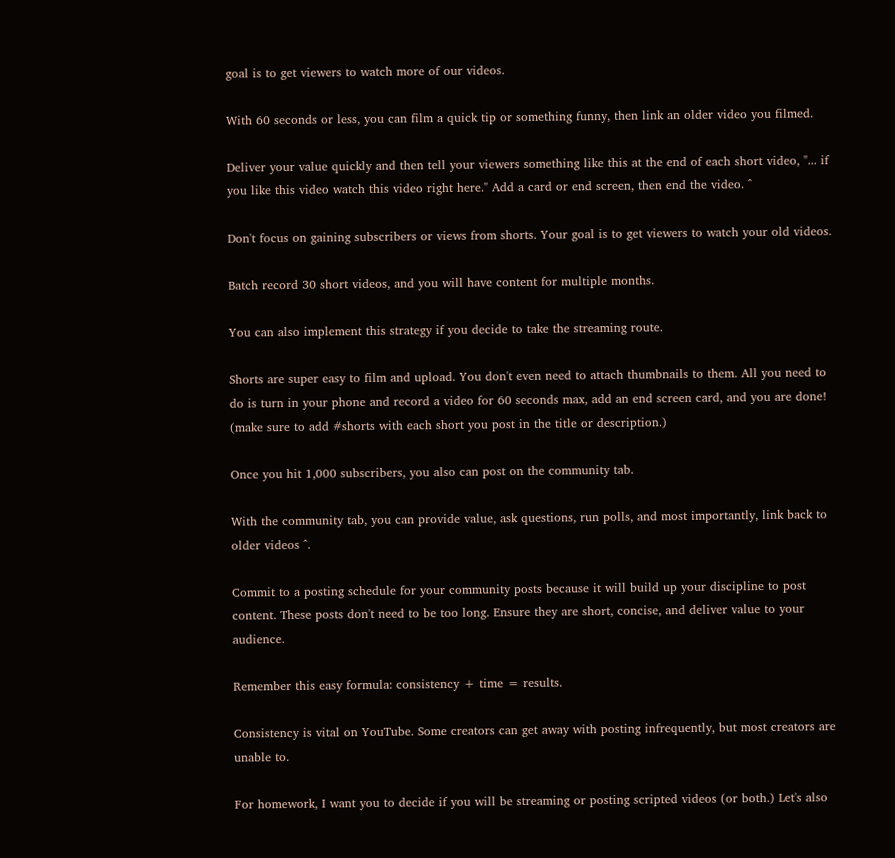goal is to get viewers to watch more of our videos.

With 60 seconds or less, you can film a quick tip or something funny, then link an older video you filmed.

Deliver your value quickly and then tell your viewers something like this at the end of each short video, "... if you like this video watch this video right here." Add a card or end screen, then end the video. ^

Don't focus on gaining subscribers or views from shorts. Your goal is to get viewers to watch your old videos.

Batch record 30 short videos, and you will have content for multiple months.

You can also implement this strategy if you decide to take the streaming route.

Shorts are super easy to film and upload. You don't even need to attach thumbnails to them. All you need to do is turn in your phone and record a video for 60 seconds max, add an end screen card, and you are done! (make sure to add #shorts with each short you post in the title or description.)

Once you hit 1,000 subscribers, you also can post on the community tab.

With the community tab, you can provide value, ask questions, run polls, and most importantly, link back to older videos ^.

Commit to a posting schedule for your community posts because it will build up your discipline to post content. These posts don't need to be too long. Ensure they are short, concise, and deliver value to your audience.

Remember this easy formula: consistency + time = results.

Consistency is vital on YouTube. Some creators can get away with posting infrequently, but most creators are unable to.

For homework, I want you to decide if you will be streaming or posting scripted videos (or both.) Let's also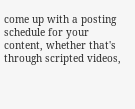come up with a posting schedule for your content, whether that's through scripted videos,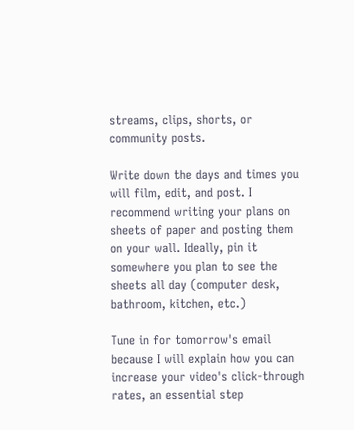streams, clips, shorts, or community posts.

Write down the days and times you will film, edit, and post. I recommend writing your plans on sheets of paper and posting them on your wall. Ideally, pin it somewhere you plan to see the sheets all day (computer desk, bathroom, kitchen, etc.)

Tune in for tomorrow's email because I will explain how you can increase your video's click-through rates, an essential step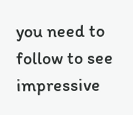you need to follow to see impressive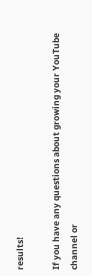results!

If you have any questions about growing your YouTube channel or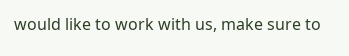would like to work with us, make sure to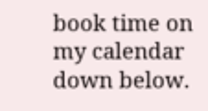book time on my calendar down below.